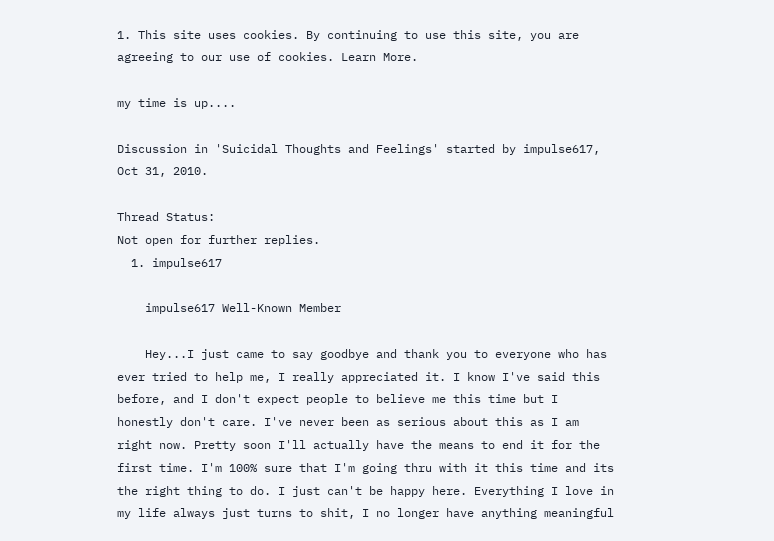1. This site uses cookies. By continuing to use this site, you are agreeing to our use of cookies. Learn More.

my time is up....

Discussion in 'Suicidal Thoughts and Feelings' started by impulse617, Oct 31, 2010.

Thread Status:
Not open for further replies.
  1. impulse617

    impulse617 Well-Known Member

    Hey...I just came to say goodbye and thank you to everyone who has ever tried to help me, I really appreciated it. I know I've said this before, and I don't expect people to believe me this time but I honestly don't care. I've never been as serious about this as I am right now. Pretty soon I'll actually have the means to end it for the first time. I'm 100% sure that I'm going thru with it this time and its the right thing to do. I just can't be happy here. Everything I love in my life always just turns to shit, I no longer have anything meaningful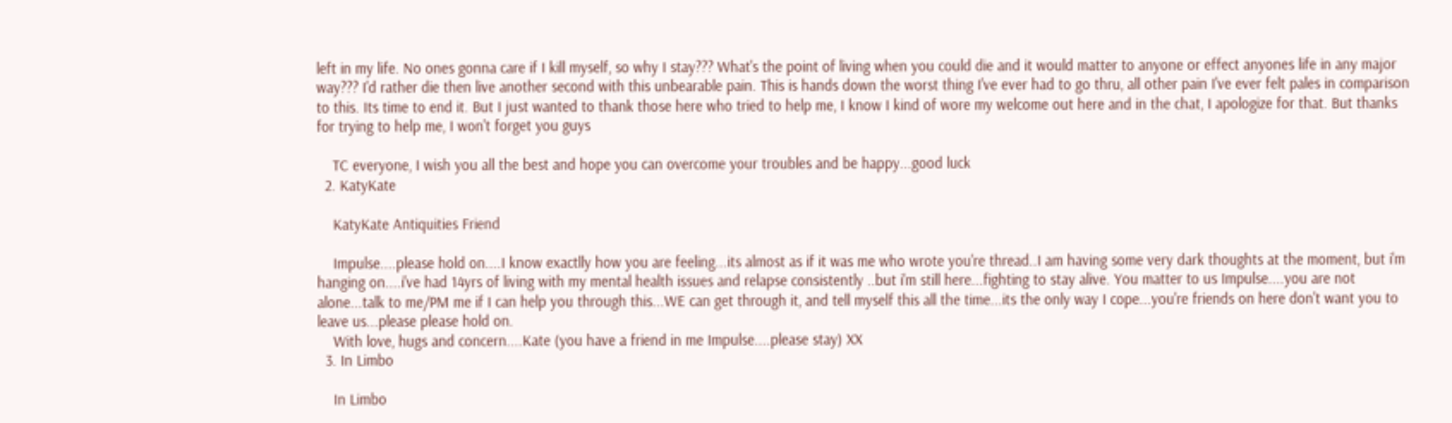left in my life. No ones gonna care if I kill myself, so why I stay??? What's the point of living when you could die and it would matter to anyone or effect anyones life in any major way??? I'd rather die then live another second with this unbearable pain. This is hands down the worst thing I've ever had to go thru, all other pain I've ever felt pales in comparison to this. Its time to end it. But I just wanted to thank those here who tried to help me, I know I kind of wore my welcome out here and in the chat, I apologize for that. But thanks for trying to help me, I won't forget you guys

    TC everyone, I wish you all the best and hope you can overcome your troubles and be happy...good luck
  2. KatyKate

    KatyKate Antiquities Friend

    Impulse....please hold on....I know exactlly how you are feeling...its almost as if it was me who wrote you're thread..I am having some very dark thoughts at the moment, but i'm hanging on....i've had 14yrs of living with my mental health issues and relapse consistently ..but i'm still here...fighting to stay alive. You matter to us Impulse....you are not alone...talk to me/PM me if I can help you through this...WE can get through it, and tell myself this all the time...its the only way I cope...you're friends on here don't want you to leave us...please please hold on.
    With love, hugs and concern....Kate (you have a friend in me Impulse....please stay) XX
  3. In Limbo

    In Limbo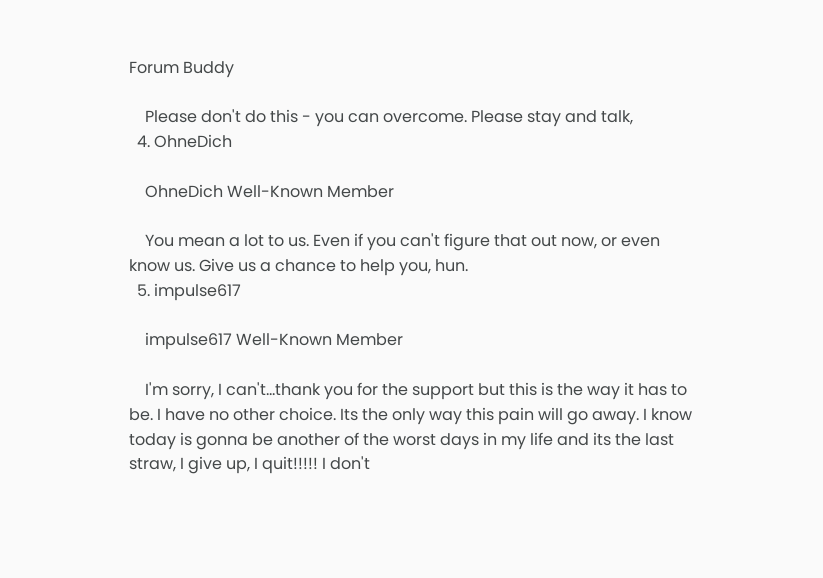Forum Buddy

    Please don't do this - you can overcome. Please stay and talk,
  4. OhneDich

    OhneDich Well-Known Member

    You mean a lot to us. Even if you can't figure that out now, or even know us. Give us a chance to help you, hun.
  5. impulse617

    impulse617 Well-Known Member

    I'm sorry, I can't...thank you for the support but this is the way it has to be. I have no other choice. Its the only way this pain will go away. I know today is gonna be another of the worst days in my life and its the last straw, I give up, I quit!!!!! I don't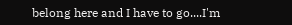belong here and I have to go....I'm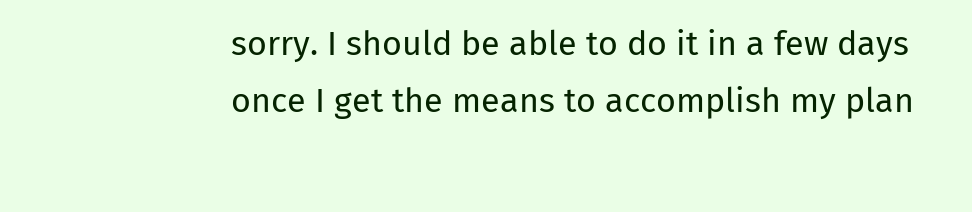sorry. I should be able to do it in a few days once I get the means to accomplish my plan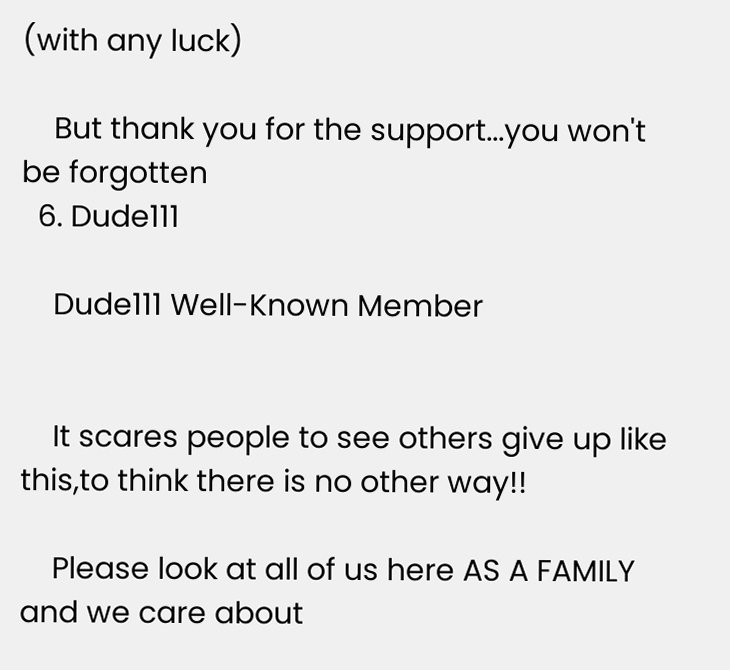(with any luck)

    But thank you for the support...you won't be forgotten
  6. Dude111

    Dude111 Well-Known Member


    It scares people to see others give up like this,to think there is no other way!!

    Please look at all of us here AS A FAMILY and we care about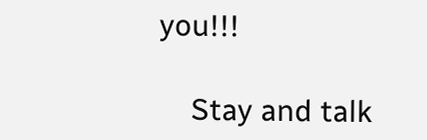you!!!

    Stay and talk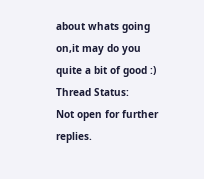about whats going on,it may do you quite a bit of good :)
Thread Status:
Not open for further replies.